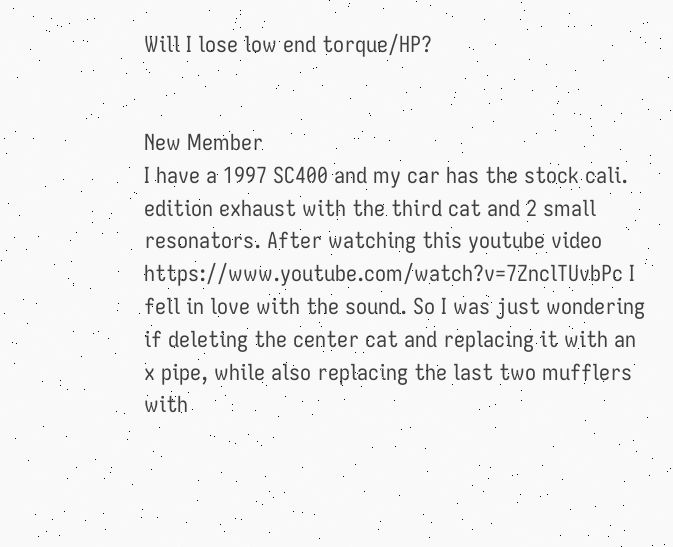Will I lose low end torque/HP?


New Member
I have a 1997 SC400 and my car has the stock cali. edition exhaust with the third cat and 2 small resonators. After watching this youtube video https://www.youtube.com/watch?v=7ZnclTUvbPc I fell in love with the sound. So I was just wondering if deleting the center cat and replacing it with an x pipe, while also replacing the last two mufflers with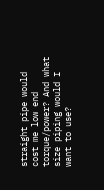straight pipe would cost me low end torque/power? And what size piping would I want to use?